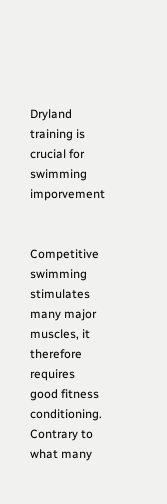Dryland training is crucial for swimming imporvement


Competitive swimming stimulates many major muscles, it therefore requires good fitness conditioning. Contrary to what many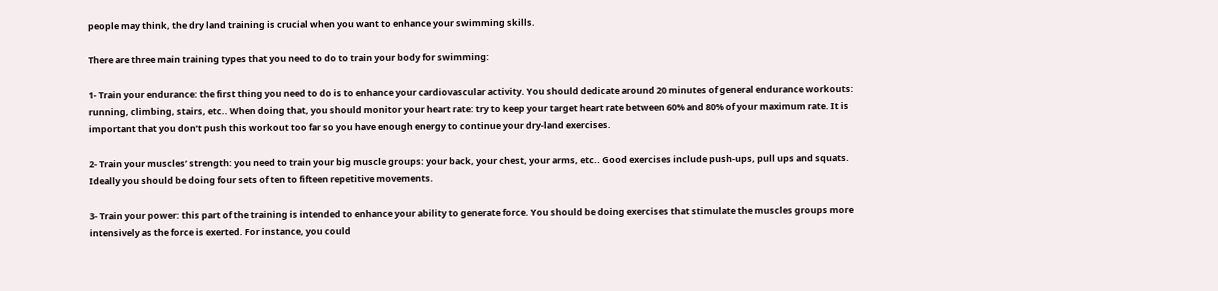people may think, the dry land training is crucial when you want to enhance your swimming skills.

There are three main training types that you need to do to train your body for swimming:

1- Train your endurance: the first thing you need to do is to enhance your cardiovascular activity. You should dedicate around 20 minutes of general endurance workouts: running, climbing, stairs, etc.. When doing that, you should monitor your heart rate: try to keep your target heart rate between 60% and 80% of your maximum rate. It is important that you don’t push this workout too far so you have enough energy to continue your dry-land exercises.

2- Train your muscles’ strength: you need to train your big muscle groups: your back, your chest, your arms, etc.. Good exercises include push-ups, pull ups and squats. Ideally you should be doing four sets of ten to fifteen repetitive movements.

3- Train your power: this part of the training is intended to enhance your ability to generate force. You should be doing exercises that stimulate the muscles groups more intensively as the force is exerted. For instance, you could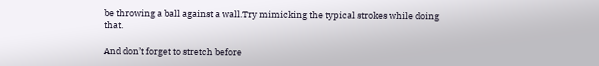be throwing a ball against a wall.Try mimicking the typical strokes while doing that.

And don’t forget to stretch before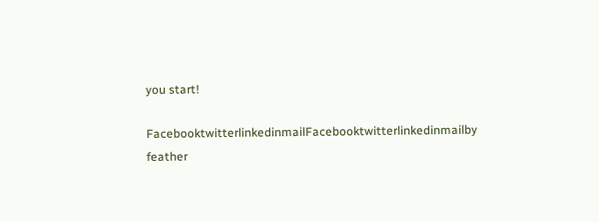you start!

FacebooktwitterlinkedinmailFacebooktwitterlinkedinmailby feather